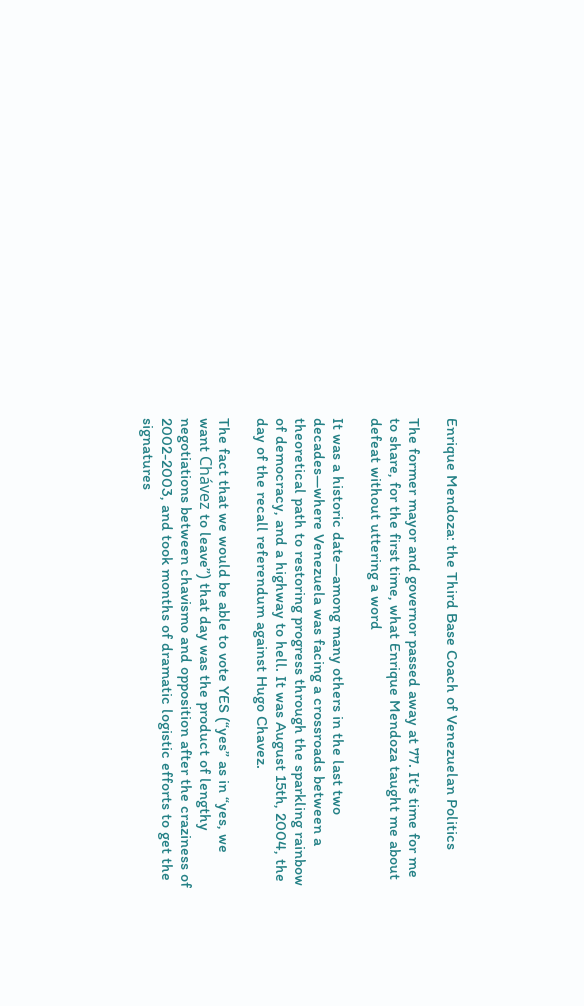Enrique Mendoza: the Third Base Coach of Venezuelan Politics

The former mayor and governor passed away at 77. It’s time for me to share, for the first time, what Enrique Mendoza taught me about defeat without uttering a word

It was a historic date—among many others in the last two decades—where Venezuela was facing a crossroads between a theoretical path to restoring progress through the sparkling rainbow of democracy, and a highway to hell. It was August 15th, 2004, the day of the recall referendum against Hugo Chavez.

The fact that we would be able to vote YES (“yes” as in “yes, we want Chávez to leave”) that day was the product of lengthy negotiations between chavismo and opposition after the craziness of 2002-2003, and took months of dramatic logistic efforts to get the signatures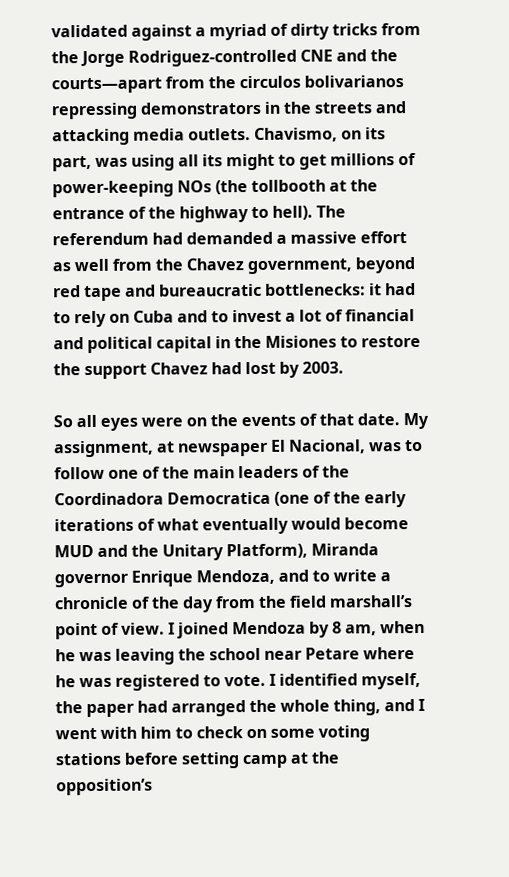validated against a myriad of dirty tricks from the Jorge Rodriguez-controlled CNE and the courts—apart from the circulos bolivarianos repressing demonstrators in the streets and attacking media outlets. Chavismo, on its part, was using all its might to get millions of power-keeping NOs (the tollbooth at the entrance of the highway to hell). The referendum had demanded a massive effort as well from the Chavez government, beyond red tape and bureaucratic bottlenecks: it had to rely on Cuba and to invest a lot of financial and political capital in the Misiones to restore the support Chavez had lost by 2003.

So all eyes were on the events of that date. My assignment, at newspaper El Nacional, was to follow one of the main leaders of the Coordinadora Democratica (one of the early iterations of what eventually would become MUD and the Unitary Platform), Miranda governor Enrique Mendoza, and to write a chronicle of the day from the field marshall’s point of view. I joined Mendoza by 8 am, when he was leaving the school near Petare where he was registered to vote. I identified myself, the paper had arranged the whole thing, and I went with him to check on some voting stations before setting camp at the opposition’s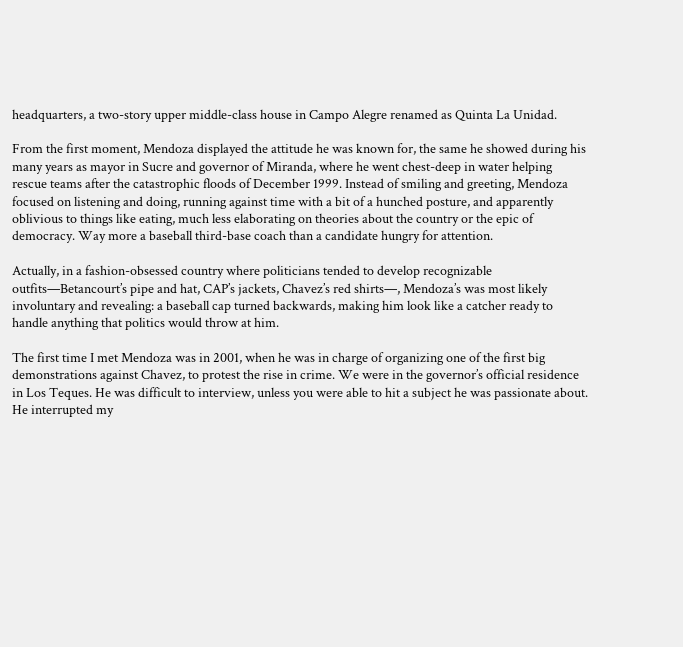headquarters, a two-story upper middle-class house in Campo Alegre renamed as Quinta La Unidad.

From the first moment, Mendoza displayed the attitude he was known for, the same he showed during his many years as mayor in Sucre and governor of Miranda, where he went chest-deep in water helping rescue teams after the catastrophic floods of December 1999. Instead of smiling and greeting, Mendoza focused on listening and doing, running against time with a bit of a hunched posture, and apparently oblivious to things like eating, much less elaborating on theories about the country or the epic of democracy. Way more a baseball third-base coach than a candidate hungry for attention.

Actually, in a fashion-obsessed country where politicians tended to develop recognizable outfits—Betancourt’s pipe and hat, CAP’s jackets, Chavez’s red shirts—, Mendoza’s was most likely involuntary and revealing: a baseball cap turned backwards, making him look like a catcher ready to handle anything that politics would throw at him.

The first time I met Mendoza was in 2001, when he was in charge of organizing one of the first big demonstrations against Chavez, to protest the rise in crime. We were in the governor’s official residence in Los Teques. He was difficult to interview, unless you were able to hit a subject he was passionate about. He interrupted my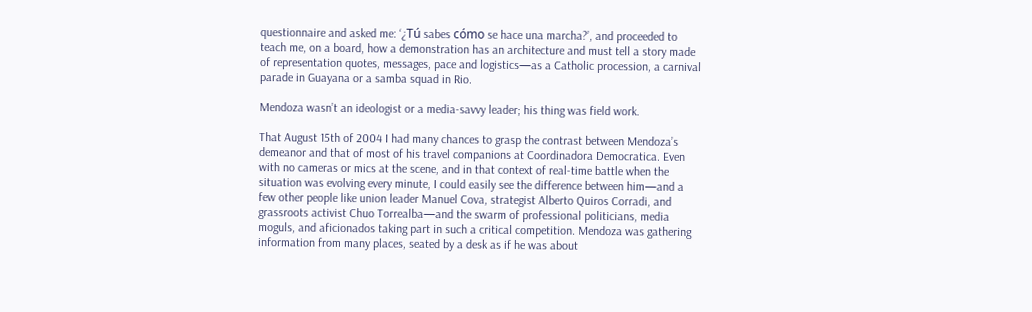questionnaire and asked me: ‘¿Tú sabes cómo se hace una marcha?’, and proceeded to teach me, on a board, how a demonstration has an architecture and must tell a story made of representation quotes, messages, pace and logistics—as a Catholic procession, a carnival parade in Guayana or a samba squad in Rio.

Mendoza wasn’t an ideologist or a media-savvy leader; his thing was field work.

That August 15th of 2004 I had many chances to grasp the contrast between Mendoza’s demeanor and that of most of his travel companions at Coordinadora Democratica. Even with no cameras or mics at the scene, and in that context of real-time battle when the situation was evolving every minute, I could easily see the difference between him—and a few other people like union leader Manuel Cova, strategist Alberto Quiros Corradi, and grassroots activist Chuo Torrealba—and the swarm of professional politicians, media moguls, and aficionados taking part in such a critical competition. Mendoza was gathering information from many places, seated by a desk as if he was about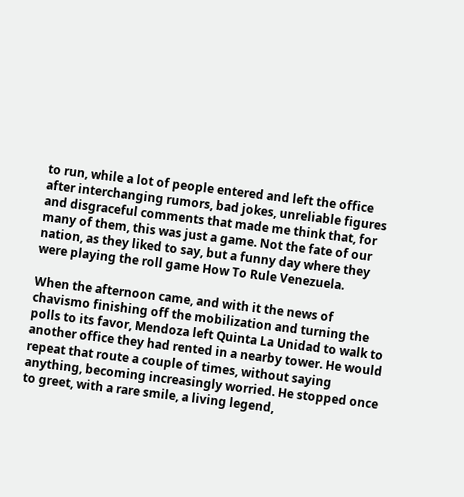to run, while a lot of people entered and left the office after interchanging rumors, bad jokes, unreliable figures and disgraceful comments that made me think that, for many of them, this was just a game. Not the fate of our nation, as they liked to say, but a funny day where they were playing the roll game How To Rule Venezuela.

When the afternoon came, and with it the news of chavismo finishing off the mobilization and turning the polls to its favor, Mendoza left Quinta La Unidad to walk to another office they had rented in a nearby tower. He would repeat that route a couple of times, without saying anything, becoming increasingly worried. He stopped once to greet, with a rare smile, a living legend,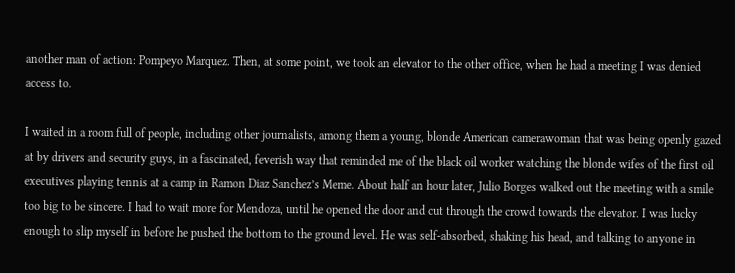another man of action: Pompeyo Marquez. Then, at some point, we took an elevator to the other office, when he had a meeting I was denied access to.

I waited in a room full of people, including other journalists, among them a young, blonde American camerawoman that was being openly gazed at by drivers and security guys, in a fascinated, feverish way that reminded me of the black oil worker watching the blonde wifes of the first oil executives playing tennis at a camp in Ramon Diaz Sanchez’s Meme. About half an hour later, Julio Borges walked out the meeting with a smile too big to be sincere. I had to wait more for Mendoza, until he opened the door and cut through the crowd towards the elevator. I was lucky enough to slip myself in before he pushed the bottom to the ground level. He was self-absorbed, shaking his head, and talking to anyone in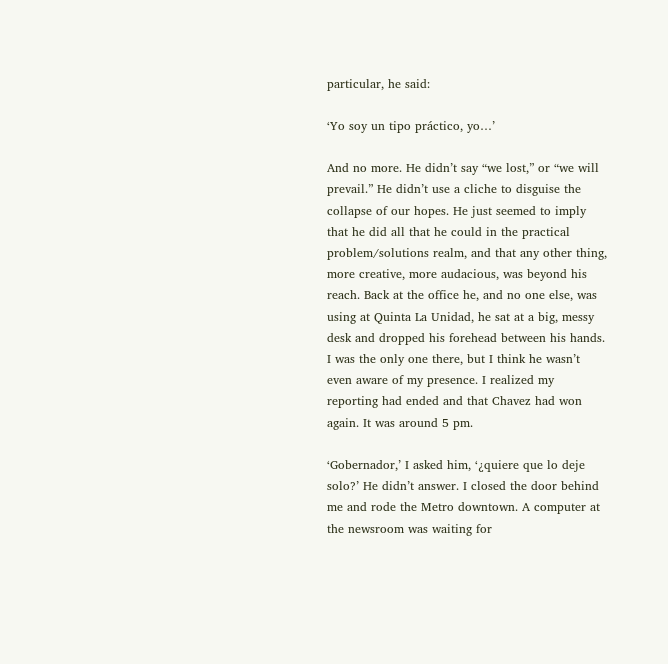particular, he said:

‘Yo soy un tipo práctico, yo…’

And no more. He didn’t say “we lost,” or “we will prevail.” He didn’t use a cliche to disguise the collapse of our hopes. He just seemed to imply that he did all that he could in the practical problem/solutions realm, and that any other thing, more creative, more audacious, was beyond his reach. Back at the office he, and no one else, was using at Quinta La Unidad, he sat at a big, messy desk and dropped his forehead between his hands. I was the only one there, but I think he wasn’t even aware of my presence. I realized my reporting had ended and that Chavez had won again. It was around 5 pm.

‘Gobernador,’ I asked him, ‘¿quiere que lo deje solo?’ He didn’t answer. I closed the door behind me and rode the Metro downtown. A computer at the newsroom was waiting for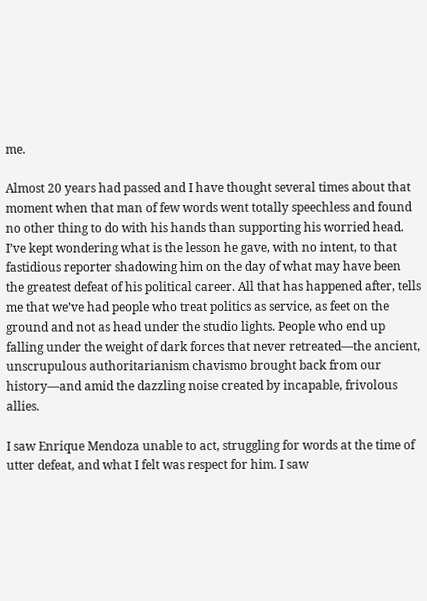me.

Almost 20 years had passed and I have thought several times about that moment when that man of few words went totally speechless and found no other thing to do with his hands than supporting his worried head. I’ve kept wondering what is the lesson he gave, with no intent, to that fastidious reporter shadowing him on the day of what may have been the greatest defeat of his political career. All that has happened after, tells me that we’ve had people who treat politics as service, as feet on the ground and not as head under the studio lights. People who end up falling under the weight of dark forces that never retreated—the ancient, unscrupulous authoritarianism chavismo brought back from our history—and amid the dazzling noise created by incapable, frivolous allies.

I saw Enrique Mendoza unable to act, struggling for words at the time of utter defeat, and what I felt was respect for him. I saw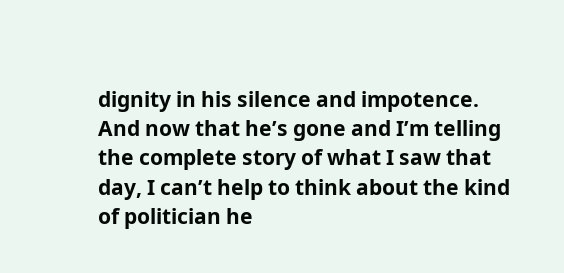dignity in his silence and impotence. And now that he’s gone and I’m telling the complete story of what I saw that day, I can’t help to think about the kind of politician he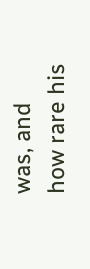was, and how rare his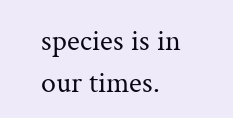species is in our times.